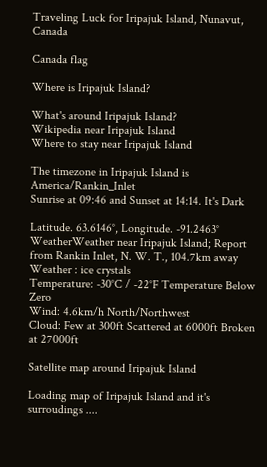Traveling Luck for Iripajuk Island, Nunavut, Canada

Canada flag

Where is Iripajuk Island?

What's around Iripajuk Island?
Wikipedia near Iripajuk Island
Where to stay near Iripajuk Island

The timezone in Iripajuk Island is America/Rankin_Inlet
Sunrise at 09:46 and Sunset at 14:14. It's Dark

Latitude. 63.6146°, Longitude. -91.2463°
WeatherWeather near Iripajuk Island; Report from Rankin Inlet, N. W. T., 104.7km away
Weather : ice crystals
Temperature: -30°C / -22°F Temperature Below Zero
Wind: 4.6km/h North/Northwest
Cloud: Few at 300ft Scattered at 6000ft Broken at 27000ft

Satellite map around Iripajuk Island

Loading map of Iripajuk Island and it's surroudings ....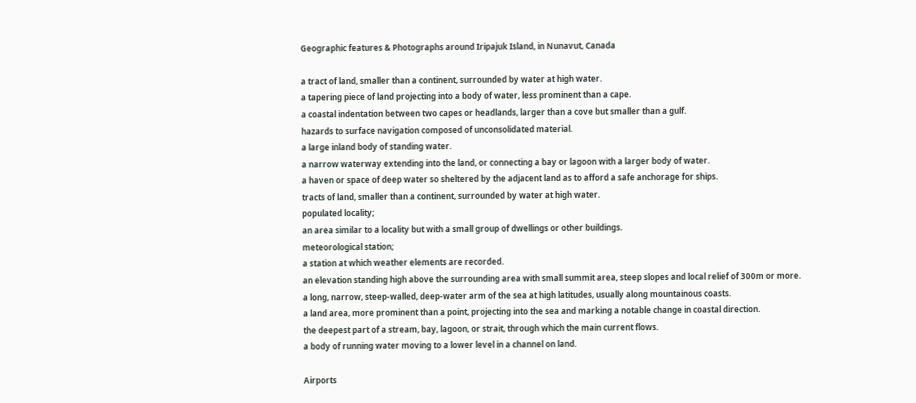Geographic features & Photographs around Iripajuk Island, in Nunavut, Canada

a tract of land, smaller than a continent, surrounded by water at high water.
a tapering piece of land projecting into a body of water, less prominent than a cape.
a coastal indentation between two capes or headlands, larger than a cove but smaller than a gulf.
hazards to surface navigation composed of unconsolidated material.
a large inland body of standing water.
a narrow waterway extending into the land, or connecting a bay or lagoon with a larger body of water.
a haven or space of deep water so sheltered by the adjacent land as to afford a safe anchorage for ships.
tracts of land, smaller than a continent, surrounded by water at high water.
populated locality;
an area similar to a locality but with a small group of dwellings or other buildings.
meteorological station;
a station at which weather elements are recorded.
an elevation standing high above the surrounding area with small summit area, steep slopes and local relief of 300m or more.
a long, narrow, steep-walled, deep-water arm of the sea at high latitudes, usually along mountainous coasts.
a land area, more prominent than a point, projecting into the sea and marking a notable change in coastal direction.
the deepest part of a stream, bay, lagoon, or strait, through which the main current flows.
a body of running water moving to a lower level in a channel on land.

Airports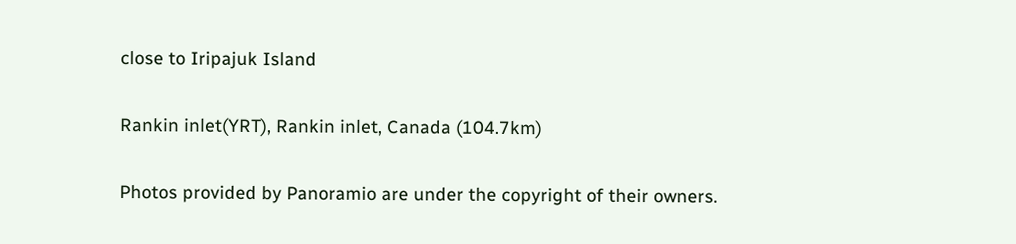close to Iripajuk Island

Rankin inlet(YRT), Rankin inlet, Canada (104.7km)

Photos provided by Panoramio are under the copyright of their owners.